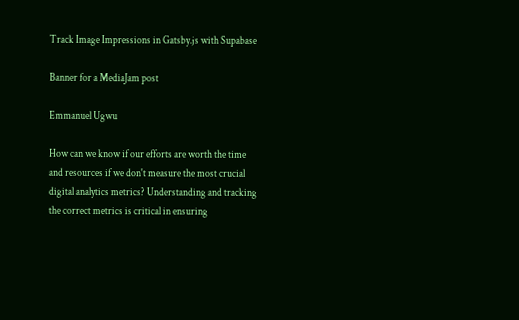Track Image Impressions in Gatsby.js with Supabase

Banner for a MediaJam post

Emmanuel Ugwu

How can we know if our efforts are worth the time and resources if we don't measure the most crucial digital analytics metrics? Understanding and tracking the correct metrics is critical in ensuring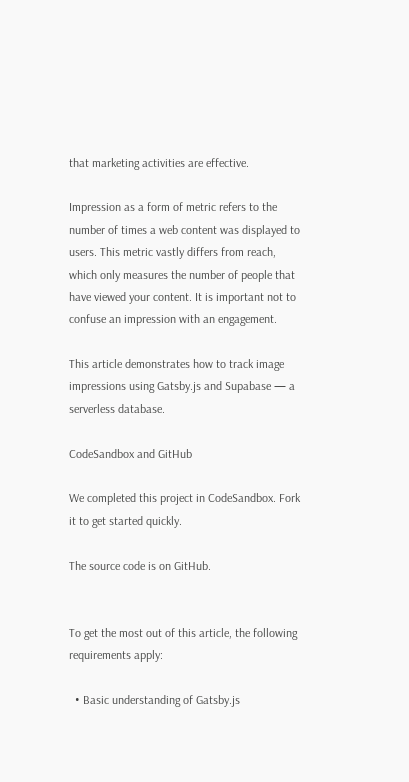that marketing activities are effective.

Impression as a form of metric refers to the number of times a web content was displayed to users. This metric vastly differs from reach, which only measures the number of people that have viewed your content. It is important not to confuse an impression with an engagement.

This article demonstrates how to track image impressions using Gatsby.js and Supabase — a serverless database.

CodeSandbox and GitHub

We completed this project in CodeSandbox. Fork it to get started quickly.

The source code is on GitHub.


To get the most out of this article, the following requirements apply:

  • Basic understanding of Gatsby.js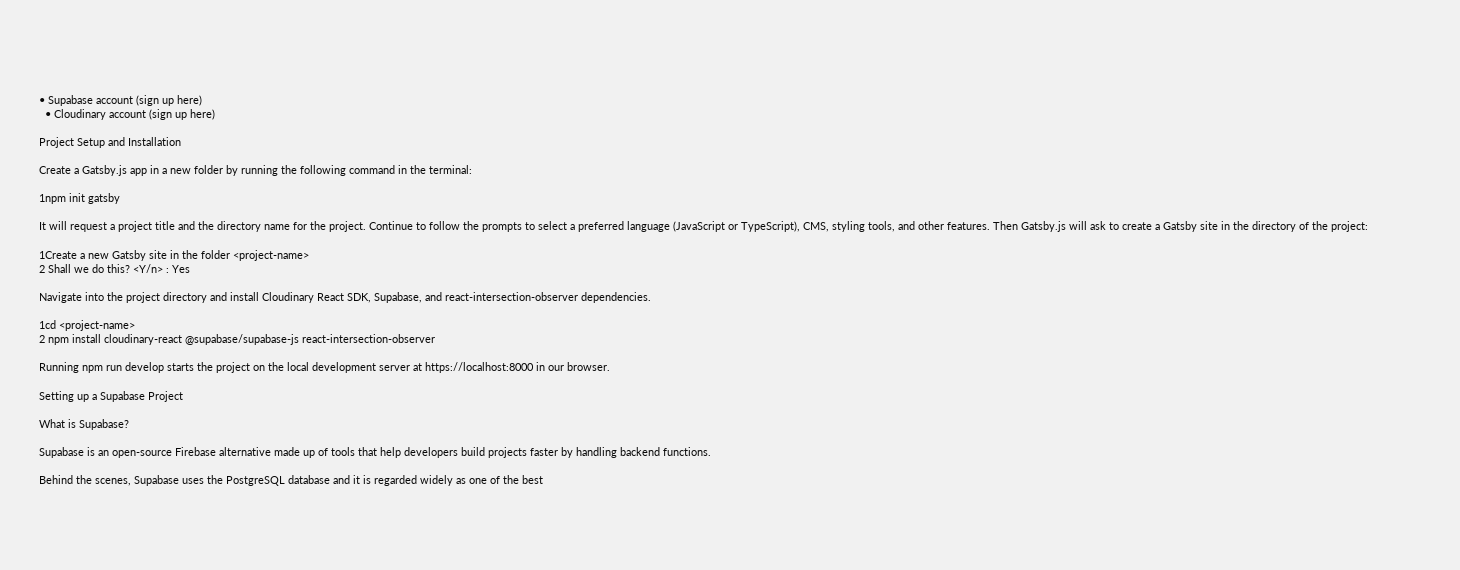• Supabase account (sign up here)
  • Cloudinary account (sign up here)

Project Setup and Installation

Create a Gatsby.js app in a new folder by running the following command in the terminal:

1npm init gatsby

It will request a project title and the directory name for the project. Continue to follow the prompts to select a preferred language (JavaScript or TypeScript), CMS, styling tools, and other features. Then Gatsby.js will ask to create a Gatsby site in the directory of the project:

1Create a new Gatsby site in the folder <project-name>
2 Shall we do this? <Y/n> : Yes

Navigate into the project directory and install Cloudinary React SDK, Supabase, and react-intersection-observer dependencies.

1cd <project-name>
2 npm install cloudinary-react @supabase/supabase-js react-intersection-observer

Running npm run develop starts the project on the local development server at https://localhost:8000 in our browser.

Setting up a Supabase Project

What is Supabase?

Supabase is an open-source Firebase alternative made up of tools that help developers build projects faster by handling backend functions.

Behind the scenes, Supabase uses the PostgreSQL database and it is regarded widely as one of the best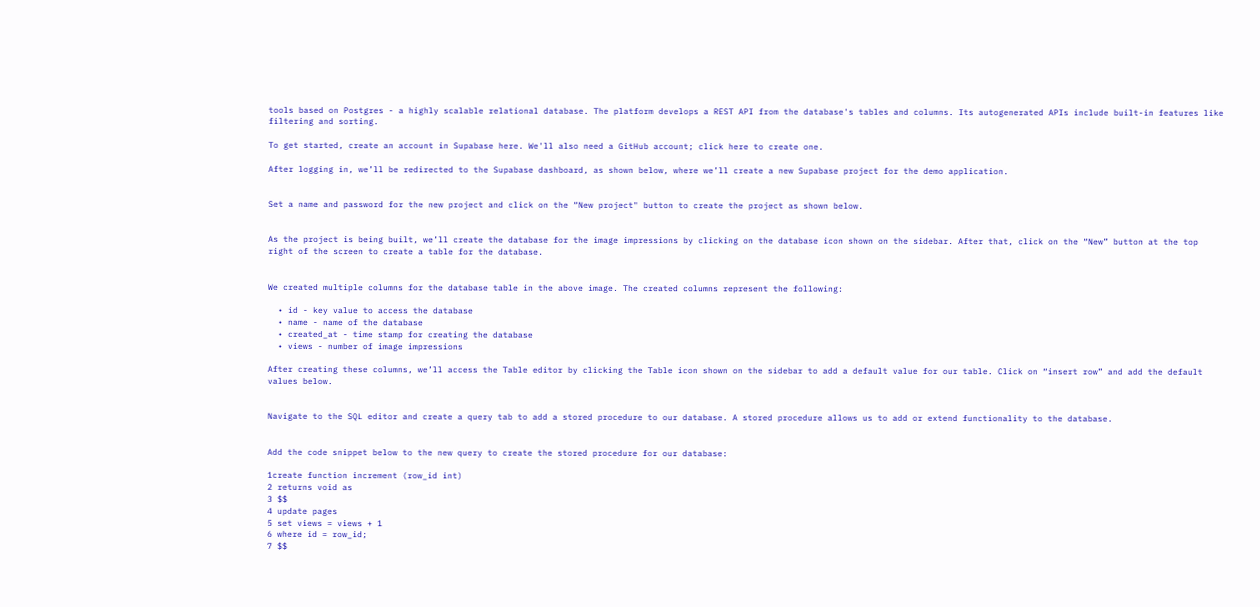tools based on Postgres - a highly scalable relational database. The platform develops a REST API from the database's tables and columns. Its autogenerated APIs include built-in features like filtering and sorting.

To get started, create an account in Supabase here. We'll also need a GitHub account; click here to create one.

After logging in, we’ll be redirected to the Supabase dashboard, as shown below, where we’ll create a new Supabase project for the demo application.


Set a name and password for the new project and click on the “New project" button to create the project as shown below.


As the project is being built, we’ll create the database for the image impressions by clicking on the database icon shown on the sidebar. After that, click on the “New” button at the top right of the screen to create a table for the database.


We created multiple columns for the database table in the above image. The created columns represent the following:

  • id - key value to access the database
  • name - name of the database
  • created_at - time stamp for creating the database
  • views - number of image impressions

After creating these columns, we’ll access the Table editor by clicking the Table icon shown on the sidebar to add a default value for our table. Click on “insert row” and add the default values below.


Navigate to the SQL editor and create a query tab to add a stored procedure to our database. A stored procedure allows us to add or extend functionality to the database.


Add the code snippet below to the new query to create the stored procedure for our database:

1create function increment (row_id int)
2 returns void as
3 $$
4 update pages
5 set views = views + 1
6 where id = row_id;
7 $$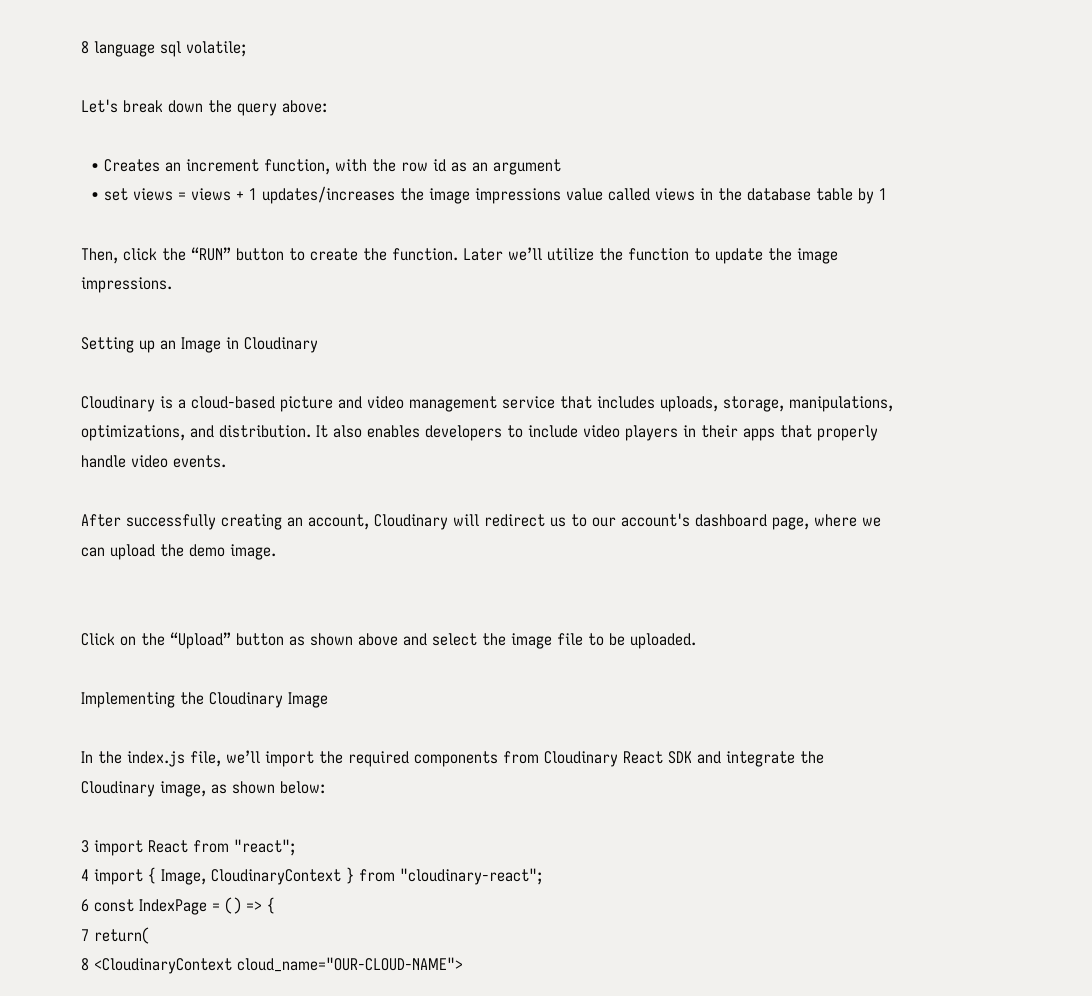8 language sql volatile;

Let's break down the query above:

  • Creates an increment function, with the row id as an argument
  • set views = views + 1 updates/increases the image impressions value called views in the database table by 1

Then, click the “RUN” button to create the function. Later we’ll utilize the function to update the image impressions.

Setting up an Image in Cloudinary

Cloudinary is a cloud-based picture and video management service that includes uploads, storage, manipulations, optimizations, and distribution. It also enables developers to include video players in their apps that properly handle video events.

After successfully creating an account, Cloudinary will redirect us to our account's dashboard page, where we can upload the demo image.


Click on the “Upload” button as shown above and select the image file to be uploaded.

Implementing the Cloudinary Image

In the index.js file, we’ll import the required components from Cloudinary React SDK and integrate the Cloudinary image, as shown below:

3 import React from "react";
4 import { Image, CloudinaryContext } from "cloudinary-react";
6 const IndexPage = () => {
7 return(
8 <CloudinaryContext cloud_name="OUR-CLOUD-NAME">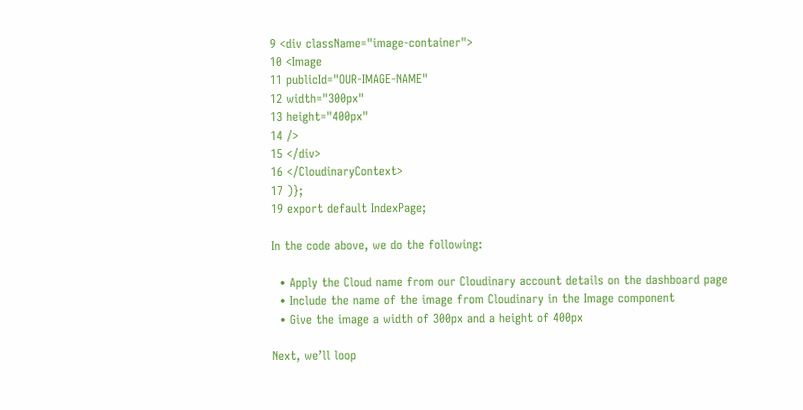9 <div className="image-container">
10 <Image
11 publicId="OUR-IMAGE-NAME"
12 width="300px"
13 height="400px"
14 />
15 </div>
16 </CloudinaryContext>
17 )};
19 export default IndexPage;

In the code above, we do the following:

  • Apply the Cloud name from our Cloudinary account details on the dashboard page
  • Include the name of the image from Cloudinary in the Image component
  • Give the image a width of 300px and a height of 400px

Next, we’ll loop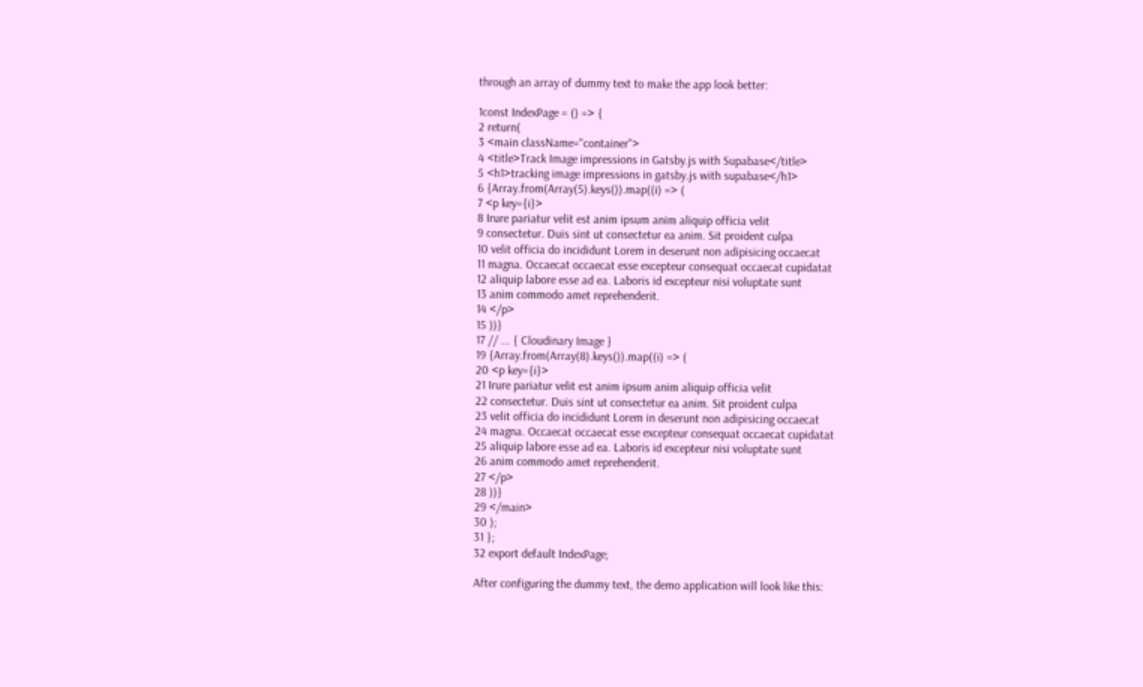through an array of dummy text to make the app look better:

1const IndexPage = () => {
2 return(
3 <main className="container">
4 <title>Track Image impressions in Gatsby.js with Supabase</title>
5 <h1>tracking image impressions in gatsby.js with supabase</h1>
6 {Array.from(Array(5).keys()).map((i) => (
7 <p key={i}>
8 Irure pariatur velit est anim ipsum anim aliquip officia velit
9 consectetur. Duis sint ut consectetur ea anim. Sit proident culpa
10 velit officia do incididunt Lorem in deserunt non adipisicing occaecat
11 magna. Occaecat occaecat esse excepteur consequat occaecat cupidatat
12 aliquip labore esse ad ea. Laboris id excepteur nisi voluptate sunt
13 anim commodo amet reprehenderit.
14 </p>
15 ))}
17 // ... { Cloudinary Image }
19 {Array.from(Array(8).keys()).map((i) => (
20 <p key={i}>
21 Irure pariatur velit est anim ipsum anim aliquip officia velit
22 consectetur. Duis sint ut consectetur ea anim. Sit proident culpa
23 velit officia do incididunt Lorem in deserunt non adipisicing occaecat
24 magna. Occaecat occaecat esse excepteur consequat occaecat cupidatat
25 aliquip labore esse ad ea. Laboris id excepteur nisi voluptate sunt
26 anim commodo amet reprehenderit.
27 </p>
28 ))}
29 </main>
30 );
31 };
32 export default IndexPage;

After configuring the dummy text, the demo application will look like this: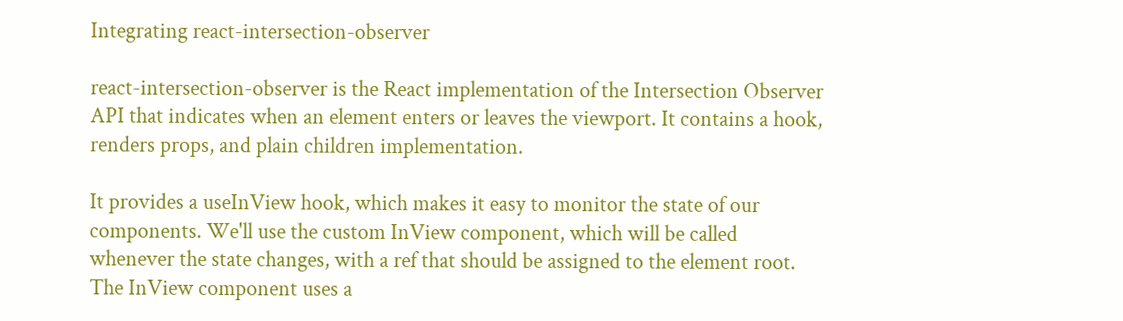Integrating react-intersection-observer

react-intersection-observer is the React implementation of the Intersection Observer API that indicates when an element enters or leaves the viewport. It contains a hook, renders props, and plain children implementation.

It provides a useInView hook, which makes it easy to monitor the state of our components. We'll use the custom InView component, which will be called whenever the state changes, with a ref that should be assigned to the element root. The InView component uses a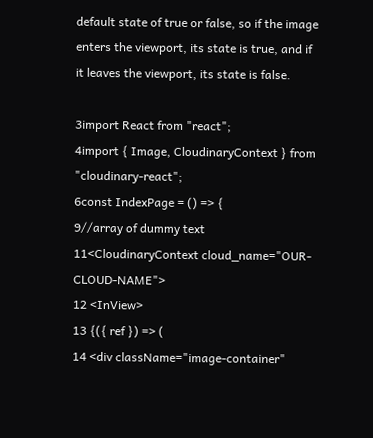default state of true or false, so if the image enters the viewport, its state is true, and if it leaves the viewport, its state is false.

3import React from "react";
4import { Image, CloudinaryContext } from "cloudinary-react";
6const IndexPage = () => {
9//array of dummy text
11<CloudinaryContext cloud_name="OUR-CLOUD-NAME">
12 <InView>
13 {({ ref }) => (
14 <div className="image-container"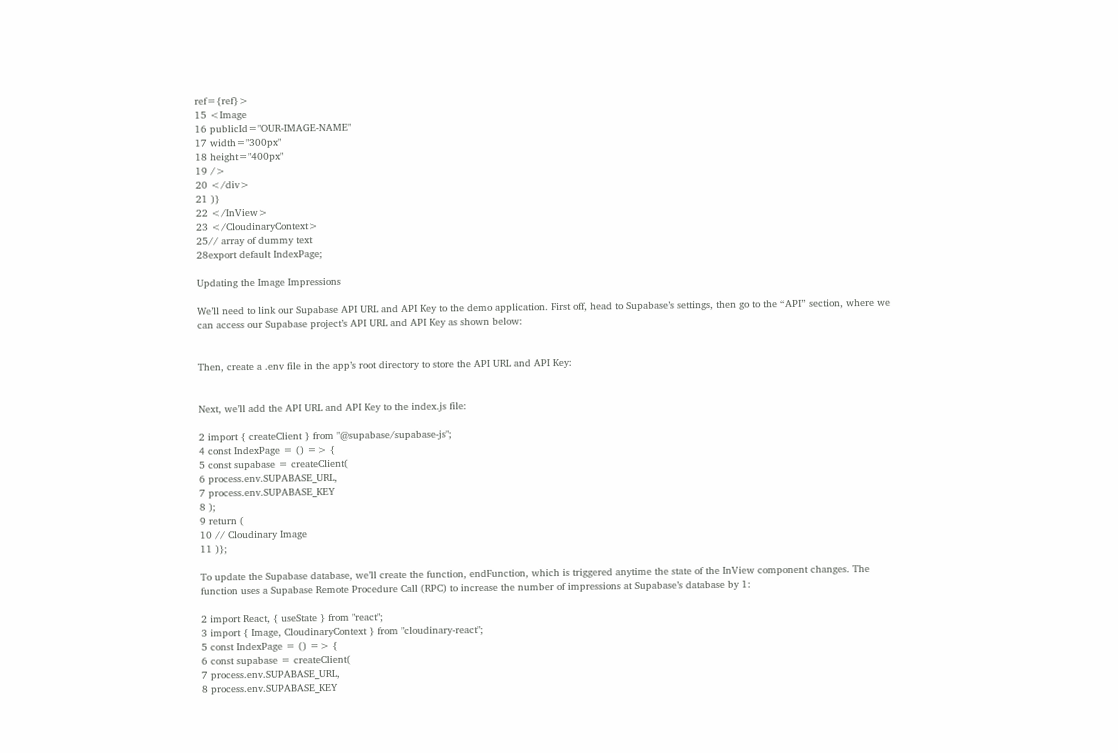ref={ref}>
15 <Image
16 publicId="OUR-IMAGE-NAME"
17 width="300px"
18 height="400px"
19 />
20 </div>
21 )}
22 </InView>
23 </CloudinaryContext>
25// array of dummy text
28export default IndexPage;

Updating the Image Impressions

We’ll need to link our Supabase API URL and API Key to the demo application. First off, head to Supabase’s settings, then go to the “API” section, where we can access our Supabase project’s API URL and API Key as shown below:


Then, create a .env file in the app’s root directory to store the API URL and API Key:


Next, we’ll add the API URL and API Key to the index.js file:

2 import { createClient } from "@supabase/supabase-js";
4 const IndexPage = () => {
5 const supabase = createClient(
6 process.env.SUPABASE_URL,
7 process.env.SUPABASE_KEY
8 );
9 return (
10 // Cloudinary Image
11 )};

To update the Supabase database, we’ll create the function, endFunction, which is triggered anytime the state of the InView component changes. The function uses a Supabase Remote Procedure Call (RPC) to increase the number of impressions at Supabase’s database by 1:

2 import React, { useState } from "react";
3 import { Image, CloudinaryContext } from "cloudinary-react";
5 const IndexPage = () => {
6 const supabase = createClient(
7 process.env.SUPABASE_URL,
8 process.env.SUPABASE_KEY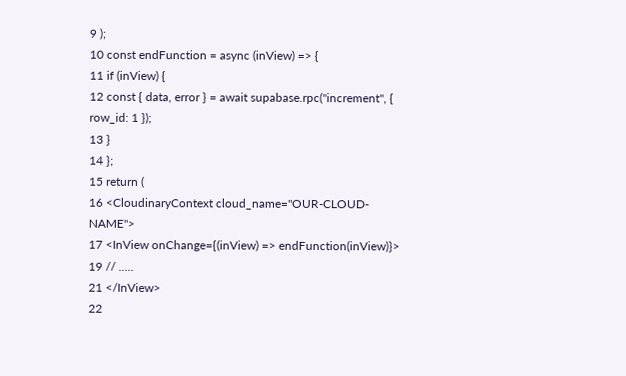9 );
10 const endFunction = async (inView) => {
11 if (inView) {
12 const { data, error } = await supabase.rpc("increment", { row_id: 1 });
13 }
14 };
15 return (
16 <CloudinaryContext cloud_name="OUR-CLOUD-NAME">
17 <InView onChange={(inView) => endFunction(inView)}>
19 // .....
21 </InView>
22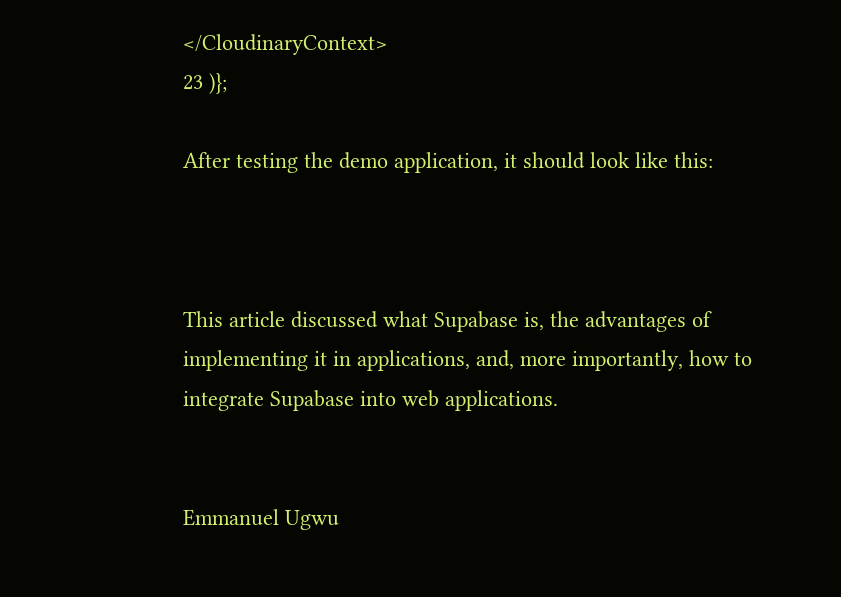</CloudinaryContext>
23 )};

After testing the demo application, it should look like this:



This article discussed what Supabase is, the advantages of implementing it in applications, and, more importantly, how to integrate Supabase into web applications.


Emmanuel Ugwu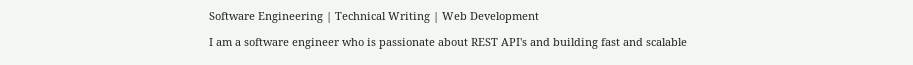Software Engineering | Technical Writing | Web Development

I am a software engineer who is passionate about REST API's and building fast and scalable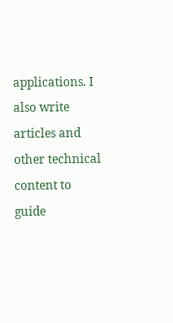applications. I also write articles and other technical content to guide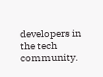developers in the tech community.